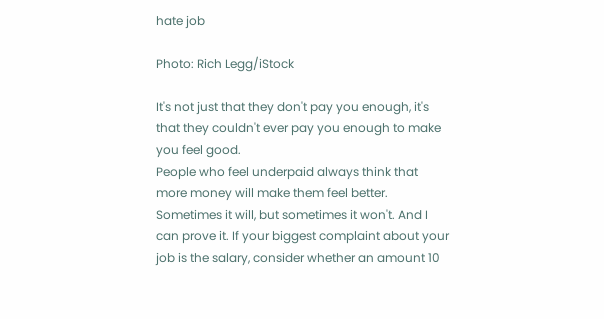hate job

Photo: Rich Legg/iStock

It's not just that they don't pay you enough, it's that they couldn't ever pay you enough to make you feel good.
People who feel underpaid always think that more money will make them feel better. Sometimes it will, but sometimes it won't. And I can prove it. If your biggest complaint about your job is the salary, consider whether an amount 10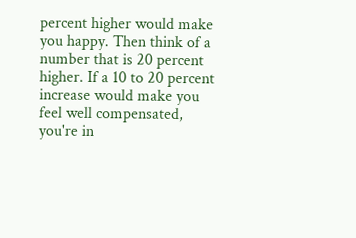percent higher would make you happy. Then think of a number that is 20 percent higher. If a 10 to 20 percent increase would make you feel well compensated, you're in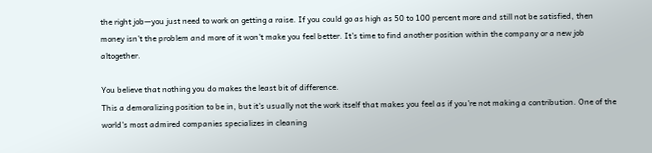the right job—you just need to work on getting a raise. If you could go as high as 50 to 100 percent more and still not be satisfied, then money isn't the problem and more of it won't make you feel better. It's time to find another position within the company or a new job altogether.

You believe that nothing you do makes the least bit of difference.
This a demoralizing position to be in, but it's usually not the work itself that makes you feel as if you're not making a contribution. One of the world's most admired companies specializes in cleaning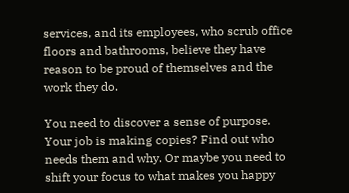services, and its employees, who scrub office floors and bathrooms, believe they have reason to be proud of themselves and the work they do.

You need to discover a sense of purpose. Your job is making copies? Find out who needs them and why. Or maybe you need to shift your focus to what makes you happy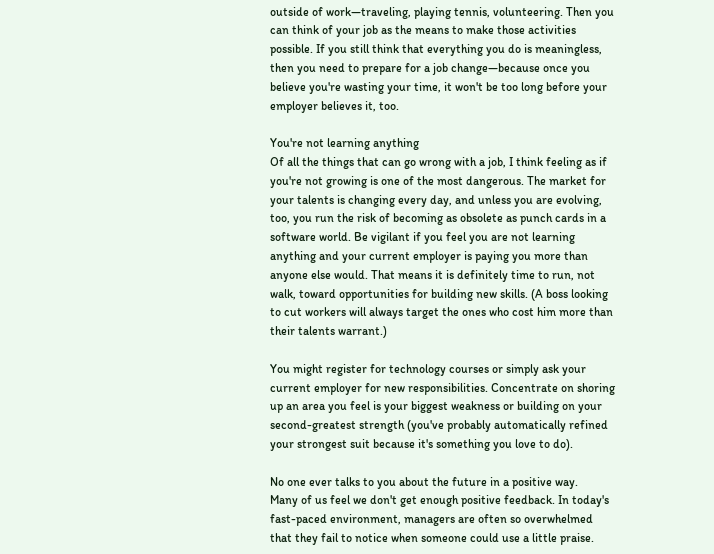outside of work—traveling, playing tennis, volunteering. Then you can think of your job as the means to make those activities possible. If you still think that everything you do is meaningless, then you need to prepare for a job change—because once you believe you're wasting your time, it won't be too long before your employer believes it, too.

You're not learning anything
Of all the things that can go wrong with a job, I think feeling as if you're not growing is one of the most dangerous. The market for your talents is changing every day, and unless you are evolving, too, you run the risk of becoming as obsolete as punch cards in a software world. Be vigilant if you feel you are not learning anything and your current employer is paying you more than anyone else would. That means it is definitely time to run, not walk, toward opportunities for building new skills. (A boss looking to cut workers will always target the ones who cost him more than their talents warrant.)

You might register for technology courses or simply ask your current employer for new responsibilities. Concentrate on shoring up an area you feel is your biggest weakness or building on your second-greatest strength (you've probably automatically refined your strongest suit because it's something you love to do).

No one ever talks to you about the future in a positive way.
Many of us feel we don't get enough positive feedback. In today's fast-paced environment, managers are often so overwhelmed that they fail to notice when someone could use a little praise.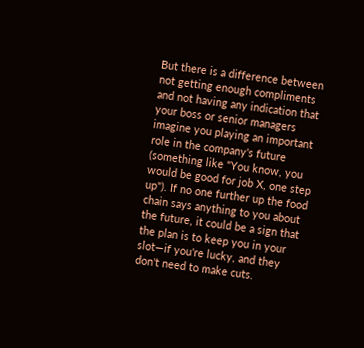But there is a difference between not getting enough compliments and not having any indication that your boss or senior managers imagine you playing an important role in the company's future (something like "You know, you would be good for job X, one step up"). If no one further up the food chain says anything to you about the future, it could be a sign that the plan is to keep you in your slot—if you're lucky, and they don't need to make cuts.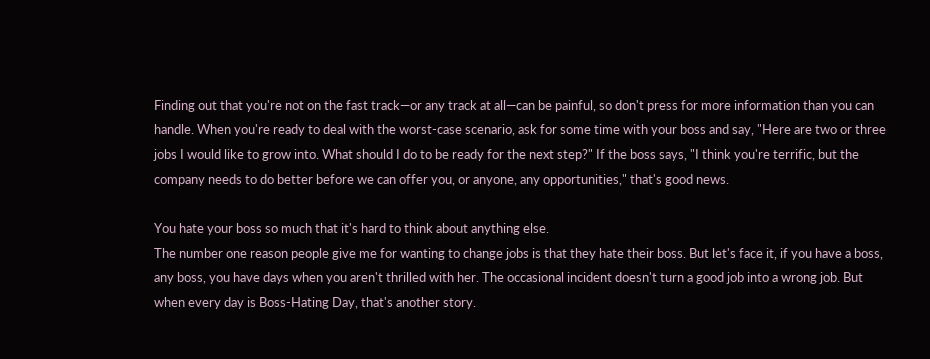Finding out that you're not on the fast track—or any track at all—can be painful, so don't press for more information than you can handle. When you're ready to deal with the worst-case scenario, ask for some time with your boss and say, "Here are two or three jobs I would like to grow into. What should I do to be ready for the next step?" If the boss says, "I think you're terrific, but the company needs to do better before we can offer you, or anyone, any opportunities," that's good news.

You hate your boss so much that it's hard to think about anything else.
The number one reason people give me for wanting to change jobs is that they hate their boss. But let's face it, if you have a boss, any boss, you have days when you aren't thrilled with her. The occasional incident doesn't turn a good job into a wrong job. But when every day is Boss-Hating Day, that's another story.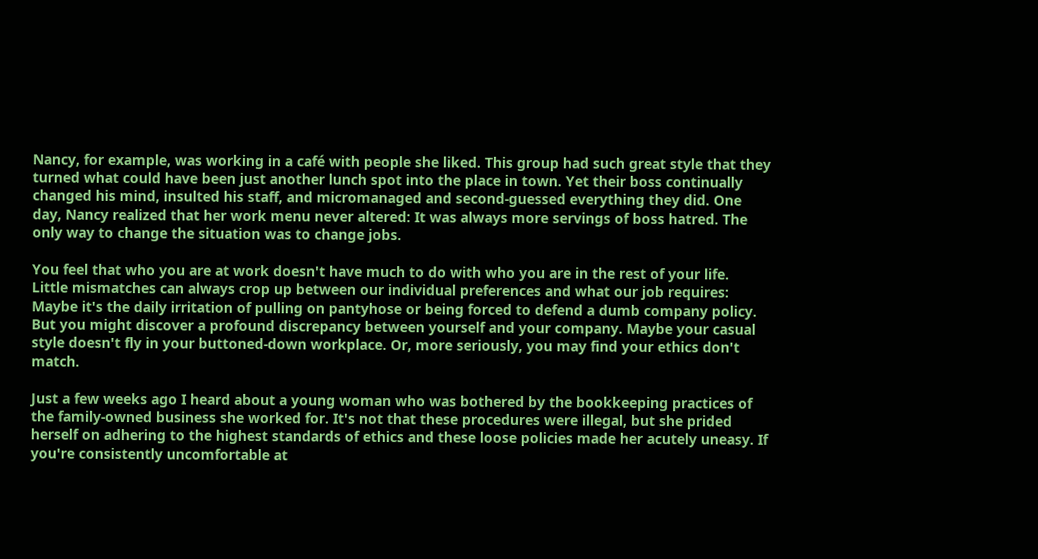Nancy, for example, was working in a café with people she liked. This group had such great style that they turned what could have been just another lunch spot into the place in town. Yet their boss continually changed his mind, insulted his staff, and micromanaged and second-guessed everything they did. One day, Nancy realized that her work menu never altered: It was always more servings of boss hatred. The only way to change the situation was to change jobs.

You feel that who you are at work doesn't have much to do with who you are in the rest of your life.
Little mismatches can always crop up between our individual preferences and what our job requires: Maybe it's the daily irritation of pulling on pantyhose or being forced to defend a dumb company policy. But you might discover a profound discrepancy between yourself and your company. Maybe your casual style doesn't fly in your buttoned-down workplace. Or, more seriously, you may find your ethics don't match.

Just a few weeks ago I heard about a young woman who was bothered by the bookkeeping practices of the family-owned business she worked for. It's not that these procedures were illegal, but she prided herself on adhering to the highest standards of ethics and these loose policies made her acutely uneasy. If you're consistently uncomfortable at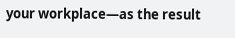your workplace—as the result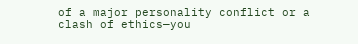of a major personality conflict or a clash of ethics—you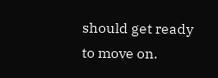should get ready to move on.